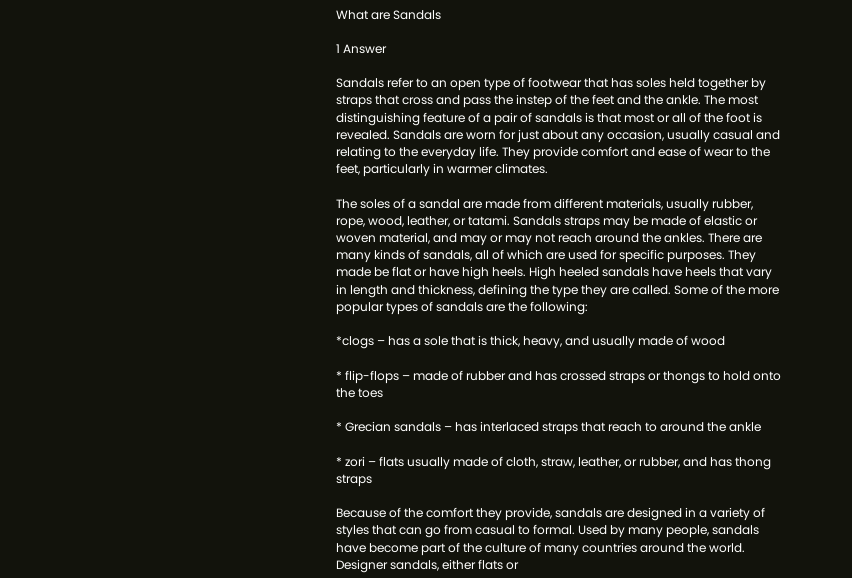What are Sandals

1 Answer

Sandals refer to an open type of footwear that has soles held together by straps that cross and pass the instep of the feet and the ankle. The most distinguishing feature of a pair of sandals is that most or all of the foot is revealed. Sandals are worn for just about any occasion, usually casual and relating to the everyday life. They provide comfort and ease of wear to the feet, particularly in warmer climates.

The soles of a sandal are made from different materials, usually rubber, rope, wood, leather, or tatami. Sandals straps may be made of elastic or woven material, and may or may not reach around the ankles. There are many kinds of sandals, all of which are used for specific purposes. They made be flat or have high heels. High heeled sandals have heels that vary in length and thickness, defining the type they are called. Some of the more popular types of sandals are the following:

*clogs – has a sole that is thick, heavy, and usually made of wood

* flip-flops – made of rubber and has crossed straps or thongs to hold onto the toes

* Grecian sandals – has interlaced straps that reach to around the ankle

* zori – flats usually made of cloth, straw, leather, or rubber, and has thong straps

Because of the comfort they provide, sandals are designed in a variety of styles that can go from casual to formal. Used by many people, sandals have become part of the culture of many countries around the world. Designer sandals, either flats or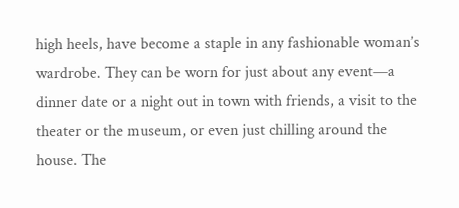high heels, have become a staple in any fashionable woman’s wardrobe. They can be worn for just about any event—a dinner date or a night out in town with friends, a visit to the theater or the museum, or even just chilling around the house. The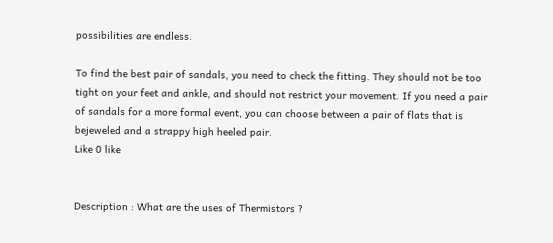possibilities are endless.

To find the best pair of sandals, you need to check the fitting. They should not be too tight on your feet and ankle, and should not restrict your movement. If you need a pair of sandals for a more formal event, you can choose between a pair of flats that is bejeweled and a strappy high heeled pair.
Like 0 like


Description : What are the uses of Thermistors ?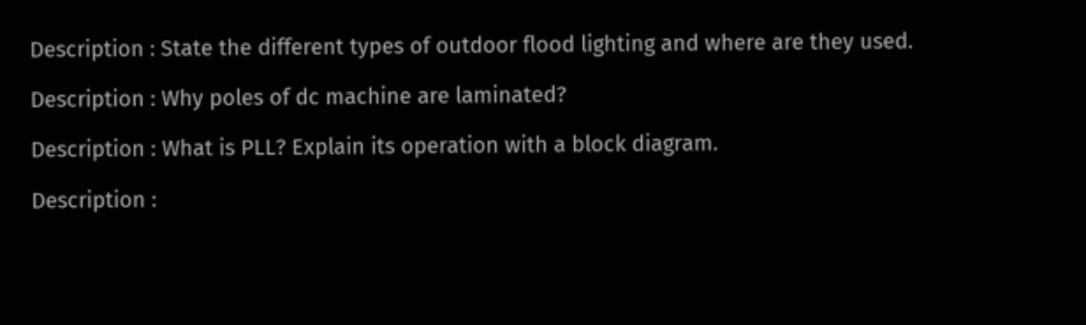Description : State the different types of outdoor flood lighting and where are they used.

Description : Why poles of dc machine are laminated?

Description : What is PLL? Explain its operation with a block diagram.

Description :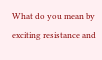What do you mean by exciting resistance and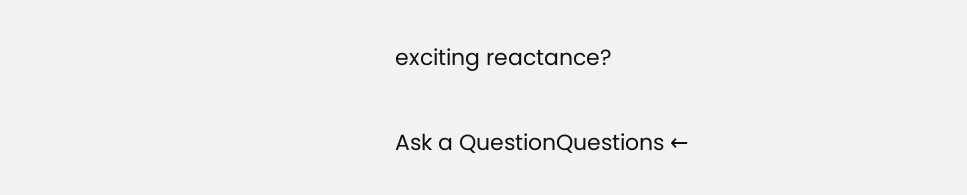exciting reactance?

Ask a QuestionQuestions ←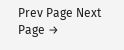Prev Page Next Page →